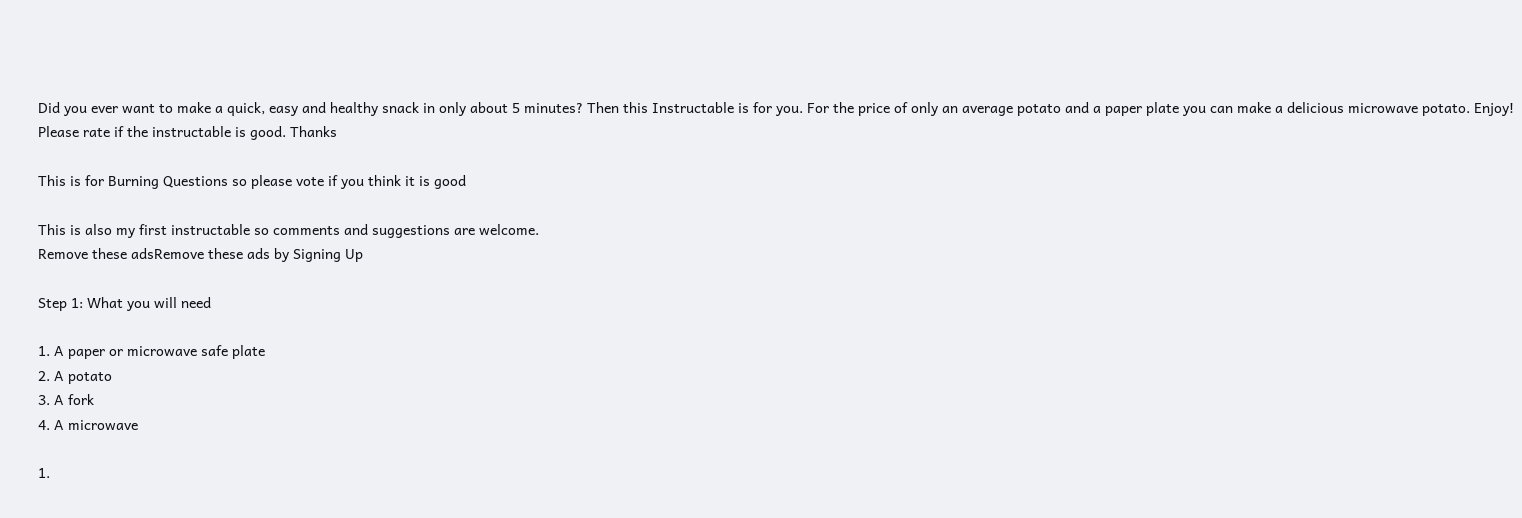Did you ever want to make a quick, easy and healthy snack in only about 5 minutes? Then this Instructable is for you. For the price of only an average potato and a paper plate you can make a delicious microwave potato. Enjoy! Please rate if the instructable is good. Thanks

This is for Burning Questions so please vote if you think it is good

This is also my first instructable so comments and suggestions are welcome.
Remove these adsRemove these ads by Signing Up

Step 1: What you will need

1. A paper or microwave safe plate
2. A potato
3. A fork
4. A microwave

1.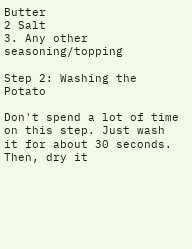Butter
2 Salt
3. Any other seasoning/topping

Step 2: Washing the Potato

Don't spend a lot of time on this step. Just wash it for about 30 seconds. Then, dry it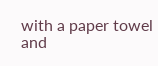with a paper towel and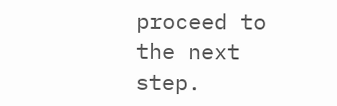proceed to the next step.